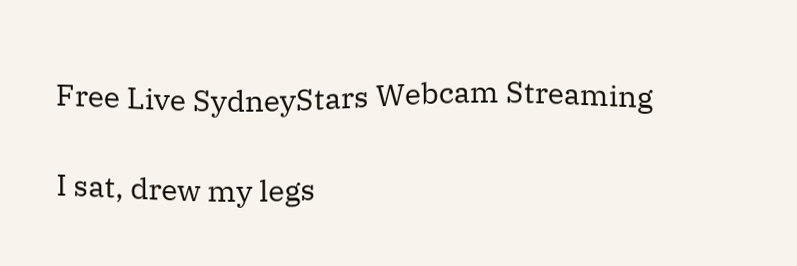Free Live SydneyStars Webcam Streaming

I sat, drew my legs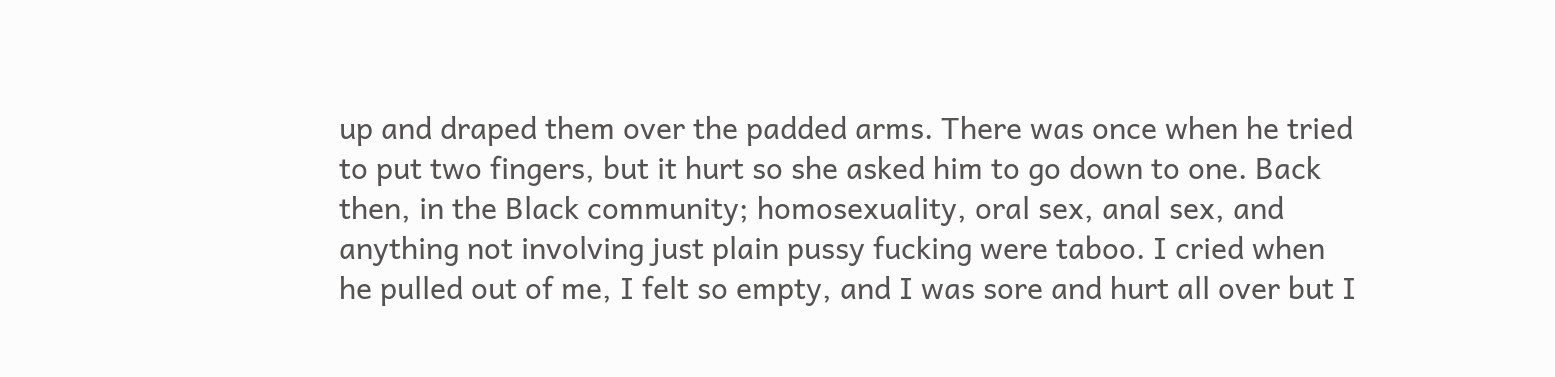up and draped them over the padded arms. There was once when he tried to put two fingers, but it hurt so she asked him to go down to one. Back then, in the Black community; homosexuality, oral sex, anal sex, and anything not involving just plain pussy fucking were taboo. I cried when he pulled out of me, I felt so empty, and I was sore and hurt all over but I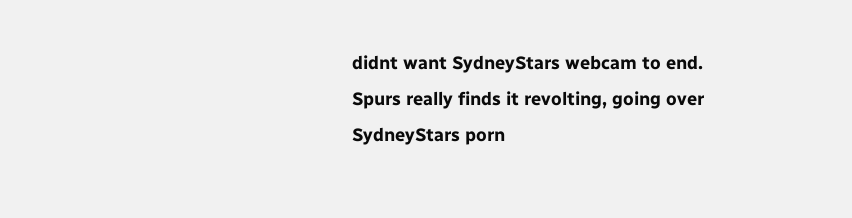didnt want SydneyStars webcam to end. Spurs really finds it revolting, going over SydneyStars porn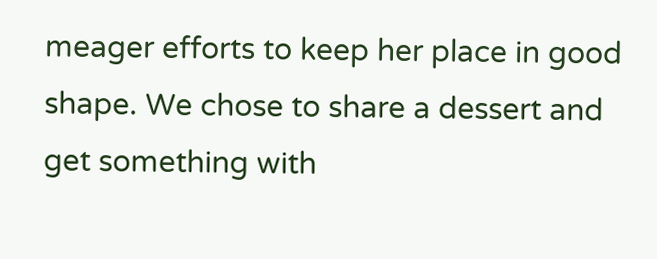meager efforts to keep her place in good shape. We chose to share a dessert and get something with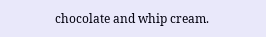chocolate and whip cream.